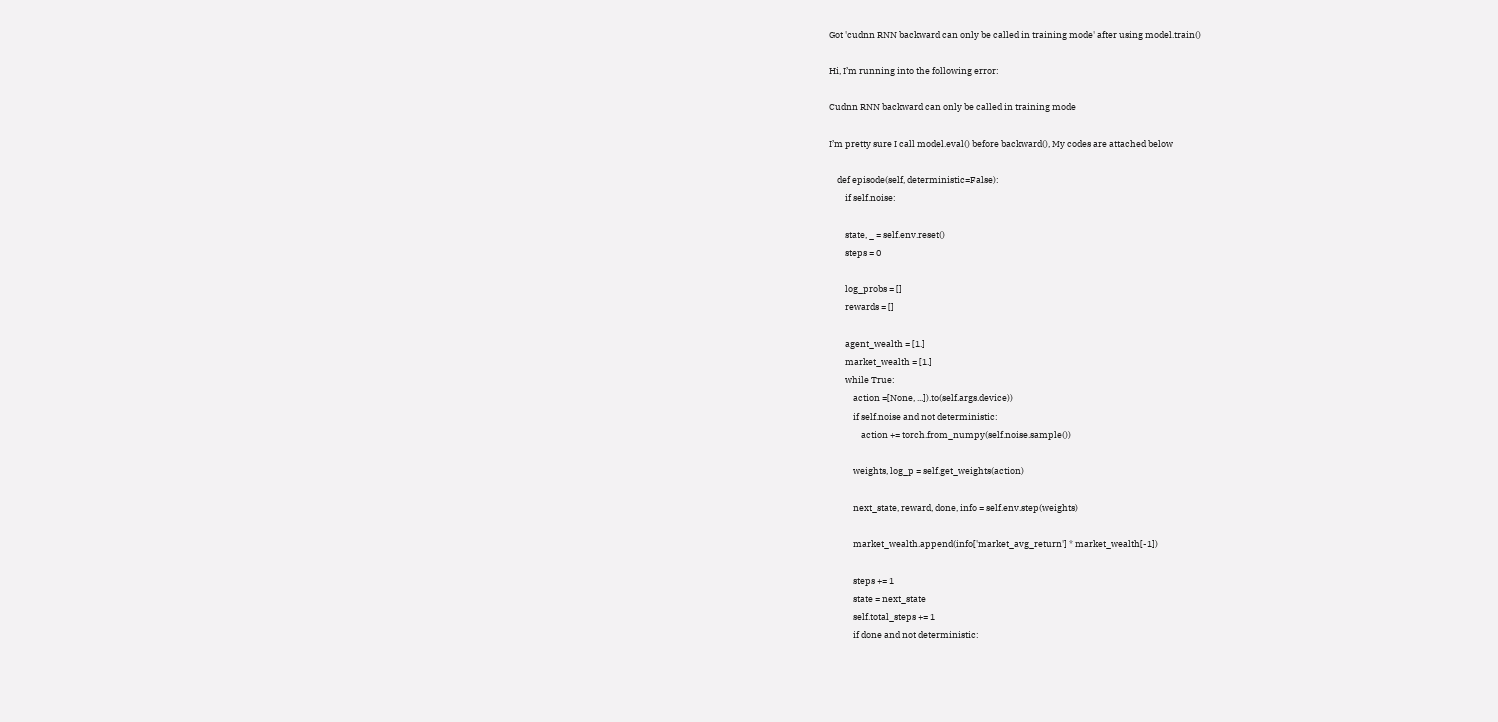Got 'cudnn RNN backward can only be called in training mode' after using model.train()

Hi, I’m running into the following error:

Cudnn RNN backward can only be called in training mode

I’m pretty sure I call model.eval() before backward(), My codes are attached below

    def episode(self, deterministic=False):
        if self.noise:

        state, _ = self.env.reset()
        steps = 0

        log_probs = []
        rewards = []

        agent_wealth = [1.]
        market_wealth = [1.]
        while True:
            action =[None, ...]).to(self.args.device))
            if self.noise and not deterministic:
                action += torch.from_numpy(self.noise.sample())

            weights, log_p = self.get_weights(action)

            next_state, reward, done, info = self.env.step(weights)

            market_wealth.append(info['market_avg_return'] * market_wealth[-1])

            steps += 1
            state = next_state
            self.total_steps += 1
            if done and not deterministic: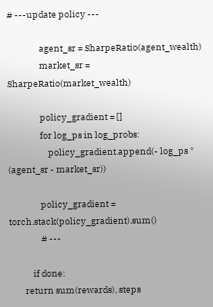# ---update policy ---

                agent_sr = SharpeRatio(agent_wealth)
                market_sr = SharpeRatio(market_wealth)

                policy_gradient = []
                for log_ps in log_probs:
                    policy_gradient.append(- log_ps * (agent_sr - market_sr))

                policy_gradient = torch.stack(policy_gradient).sum()
                # ---

            if done:
        return sum(rewards), steps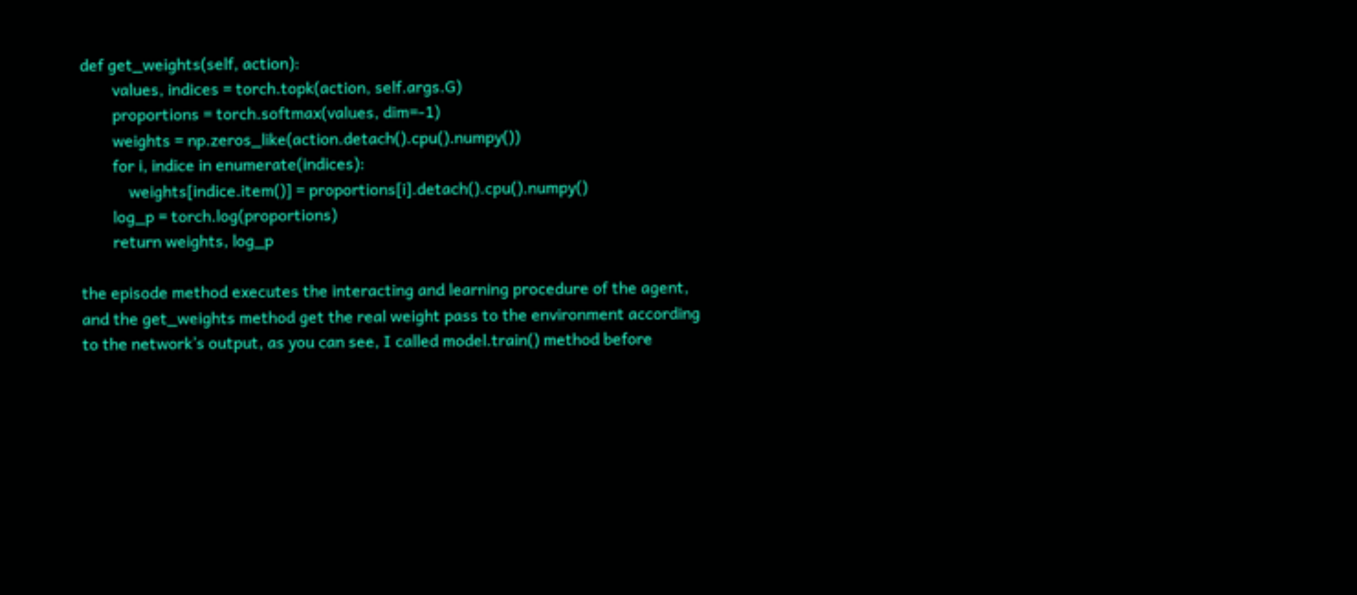def get_weights(self, action):
        values, indices = torch.topk(action, self.args.G)
        proportions = torch.softmax(values, dim=-1)
        weights = np.zeros_like(action.detach().cpu().numpy())
        for i, indice in enumerate(indices):
            weights[indice.item()] = proportions[i].detach().cpu().numpy()
        log_p = torch.log(proportions)
        return weights, log_p

the episode method executes the interacting and learning procedure of the agent, and the get_weights method get the real weight pass to the environment according to the network’s output, as you can see, I called model.train() method before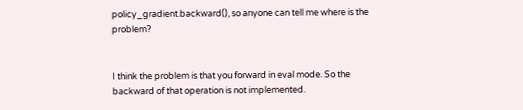policy_gradient.backward(), so anyone can tell me where is the problem?


I think the problem is that you forward in eval mode. So the backward of that operation is not implemented.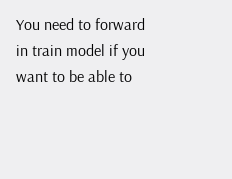You need to forward in train model if you want to be able to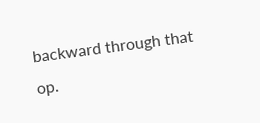backward through that op.